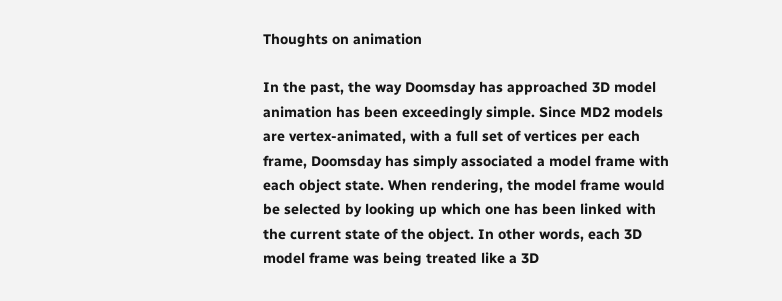Thoughts on animation

In the past, the way Doomsday has approached 3D model animation has been exceedingly simple. Since MD2 models are vertex-animated, with a full set of vertices per each frame, Doomsday has simply associated a model frame with each object state. When rendering, the model frame would be selected by looking up which one has been linked with the current state of the object. In other words, each 3D model frame was being treated like a 3D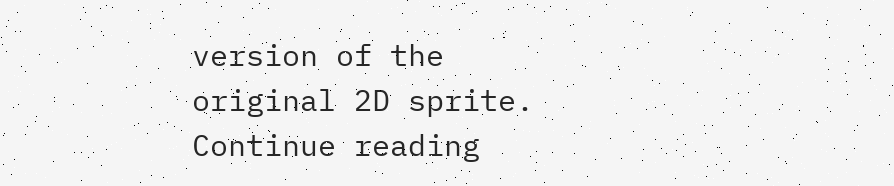version of the original 2D sprite. Continue reading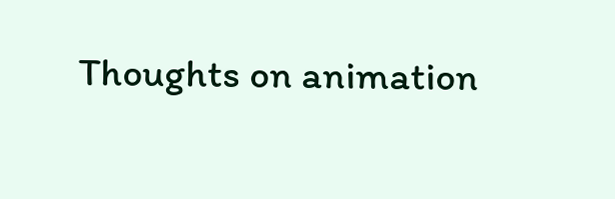Thoughts on animation